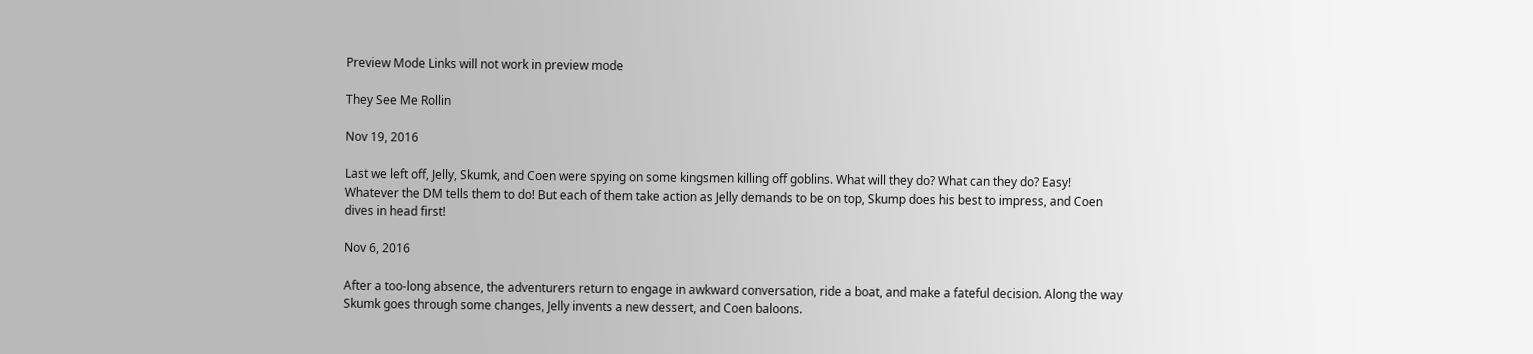Preview Mode Links will not work in preview mode

They See Me Rollin

Nov 19, 2016

Last we left off, Jelly, Skumk, and Coen were spying on some kingsmen killing off goblins. What will they do? What can they do? Easy! Whatever the DM tells them to do! But each of them take action as Jelly demands to be on top, Skump does his best to impress, and Coen dives in head first!

Nov 6, 2016

After a too-long absence, the adventurers return to engage in awkward conversation, ride a boat, and make a fateful decision. Along the way Skumk goes through some changes, Jelly invents a new dessert, and Coen baloons.